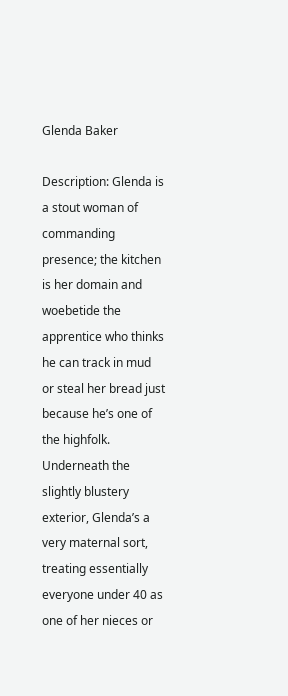Glenda Baker

Description: Glenda is a stout woman of commanding presence; the kitchen is her domain and woebetide the apprentice who thinks he can track in mud or steal her bread just because he’s one of the highfolk. Underneath the slightly blustery exterior, Glenda’s a very maternal sort, treating essentially everyone under 40 as one of her nieces or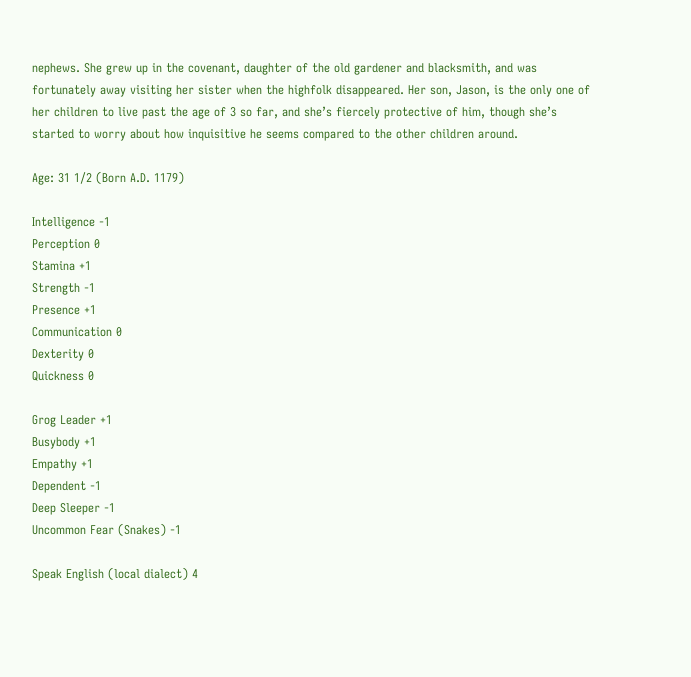nephews. She grew up in the covenant, daughter of the old gardener and blacksmith, and was fortunately away visiting her sister when the highfolk disappeared. Her son, Jason, is the only one of her children to live past the age of 3 so far, and she’s fiercely protective of him, though she’s started to worry about how inquisitive he seems compared to the other children around.

Age: 31 1/2 (Born A.D. 1179)

Intelligence -1
Perception 0
Stamina +1
Strength -1
Presence +1
Communication 0
Dexterity 0
Quickness 0

Grog Leader +1
Busybody +1
Empathy +1
Dependent -1
Deep Sleeper -1
Uncommon Fear (Snakes) -1

Speak English (local dialect) 4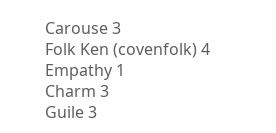Carouse 3
Folk Ken (covenfolk) 4
Empathy 1
Charm 3
Guile 3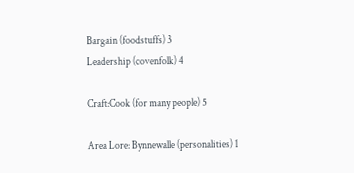Bargain (foodstuffs) 3
Leadership (covenfolk) 4

Craft:Cook (for many people) 5

Area Lore: Bynnewalle (personalities) 1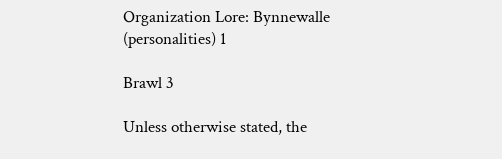Organization Lore: Bynnewalle (personalities) 1

Brawl 3

Unless otherwise stated, the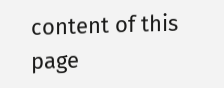content of this page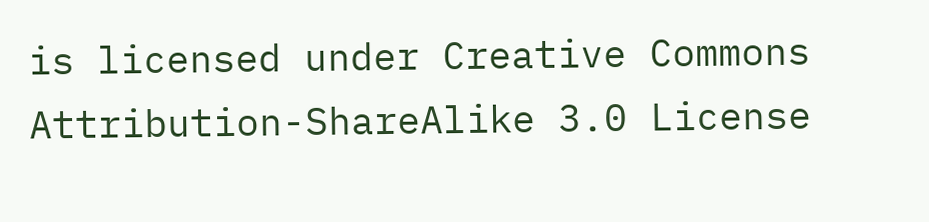is licensed under Creative Commons Attribution-ShareAlike 3.0 License